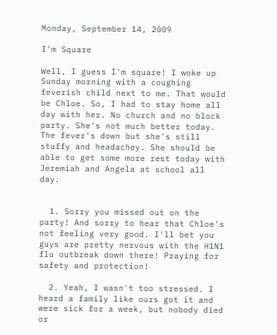Monday, September 14, 2009

I'm Square

Well, I guess I'm square! I woke up Sunday morning with a coughing feverish child next to me. That would be Chloe. So, I had to stay home all day with her. No church and no block party. She's not much better today. The fever's down but she's still stuffy and headachey. She should be able to get some more rest today with Jeremiah and Angela at school all day.


  1. Sorry you missed out on the party! And sorry to hear that Chloe's not feeling very good. I'll bet you guys are pretty nervous with the H1N1 flu outbreak down there! Praying for safety and protection!

  2. Yeah, I wasn't too stressed. I heard a family like ours got it and were sick for a week, but nobody died or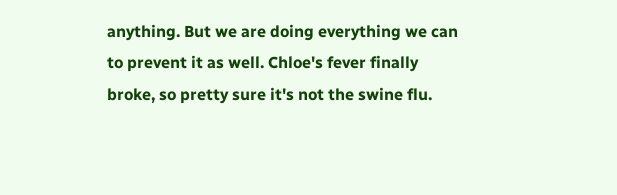anything. But we are doing everything we can to prevent it as well. Chloe's fever finally broke, so pretty sure it's not the swine flu.